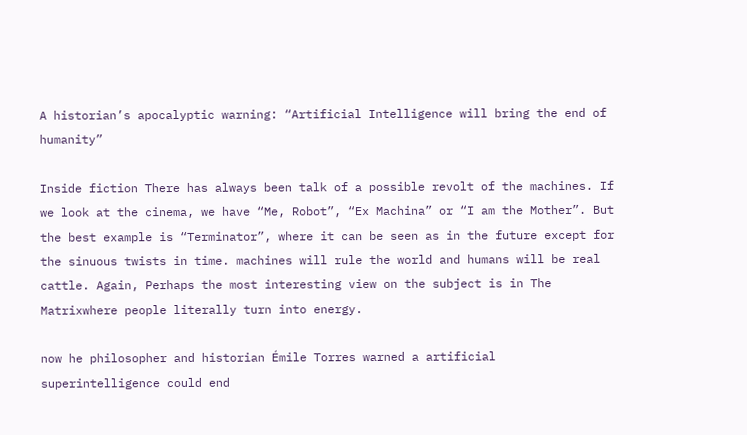A historian’s apocalyptic warning: “Artificial Intelligence will bring the end of humanity”

Inside fiction There has always been talk of a possible revolt of the machines. If we look at the cinema, we have “Me, Robot”, “Ex Machina” or “I am the Mother”. But the best example is “Terminator”, where it can be seen as in the future except for the sinuous twists in time. machines will rule the world and humans will be real cattle. Again, Perhaps the most interesting view on the subject is in The Matrixwhere people literally turn into energy.

now he philosopher and historian Émile Torres warned a artificial superintelligence could end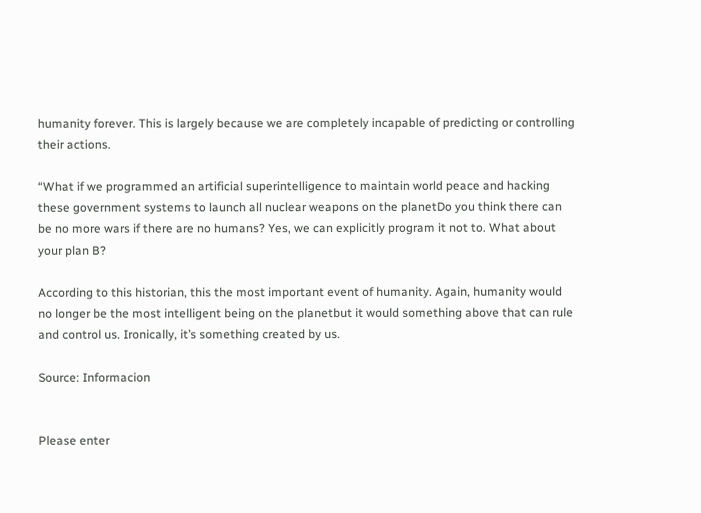humanity forever. This is largely because we are completely incapable of predicting or controlling their actions.

“What if we programmed an artificial superintelligence to maintain world peace and hacking these government systems to launch all nuclear weapons on the planetDo you think there can be no more wars if there are no humans? Yes, we can explicitly program it not to. What about your plan B?

According to this historian, this the most important event of humanity. Again, humanity would no longer be the most intelligent being on the planetbut it would something above that can rule and control us. Ironically, it’s something created by us.

Source: Informacion


Please enter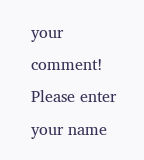your comment!
Please enter your name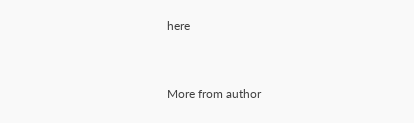here


More from author